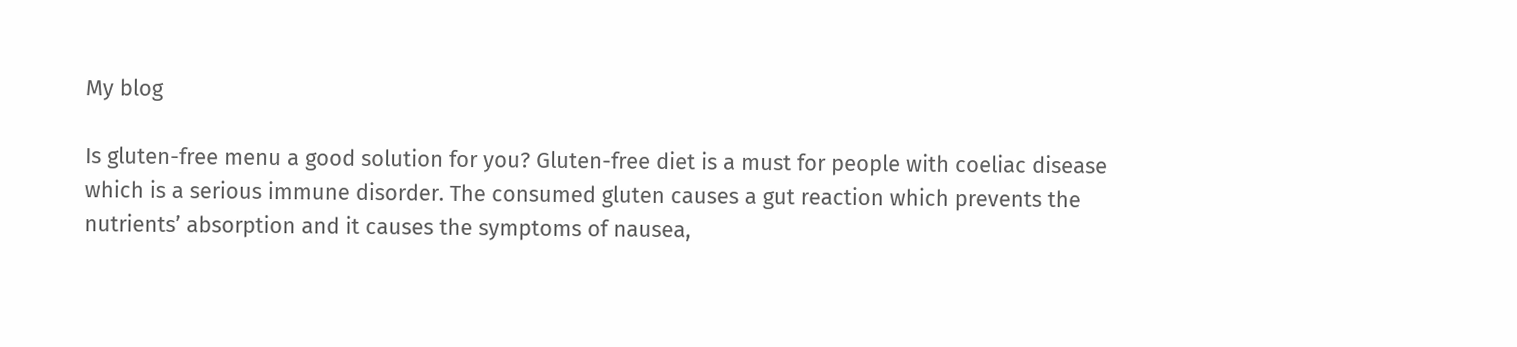My blog

Is gluten-free menu a good solution for you? Gluten-free diet is a must for people with coeliac disease which is a serious immune disorder. The consumed gluten causes a gut reaction which prevents the nutrients’ absorption and it causes the symptoms of nausea,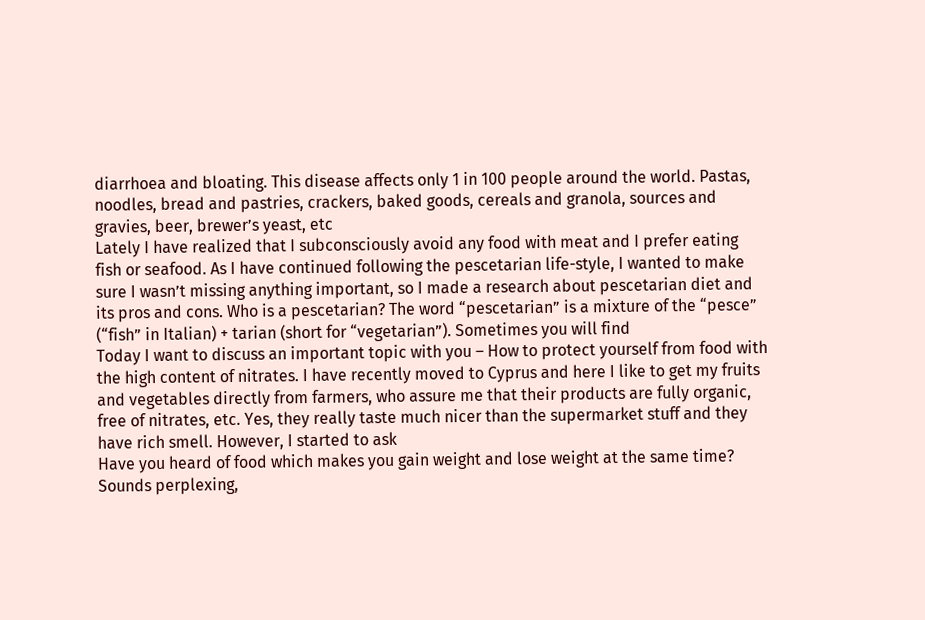diarrhoea and bloating. This disease affects only 1 in 100 people around the world. Pastas, noodles, bread and pastries, crackers, baked goods, cereals and granola, sources and gravies, beer, brewer’s yeast, etc
Lately I have realized that I subconsciously avoid any food with meat and I prefer eating fish or seafood. As I have continued following the pescetarian life-style, I wanted to make sure I wasn’t missing anything important, so I made a research about pescetarian diet and its pros and cons. Who is a pescetarian? The word “pescetarian” is a mixture of the “pesce” (“fish” in Italian) + tarian (short for “vegetarian”). Sometimes you will find
Today I want to discuss an important topic with you – How to protect yourself from food with the high content of nitrates. I have recently moved to Cyprus and here I like to get my fruits and vegetables directly from farmers, who assure me that their products are fully organic, free of nitrates, etc. Yes, they really taste much nicer than the supermarket stuff and they have rich smell. However, I started to ask
Have you heard of food which makes you gain weight and lose weight at the same time? Sounds perplexing,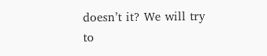doesn’t it? We will try to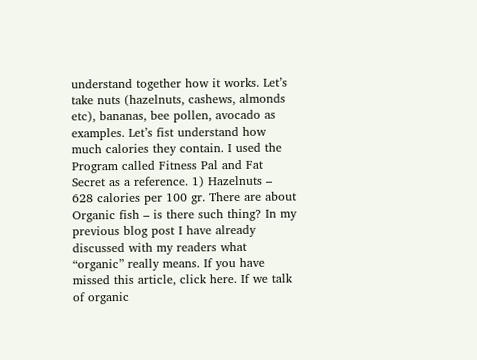understand together how it works. Let’s take nuts (hazelnuts, cashews, almonds etc), bananas, bee pollen, avocado as examples. Let’s fist understand how much calories they contain. I used the Program called Fitness Pal and Fat Secret as a reference. 1) Hazelnuts – 628 calories per 100 gr. There are about
Organic fish – is there such thing? In my previous blog post I have already discussed with my readers what “organic” really means. If you have missed this article, click here. If we talk of organic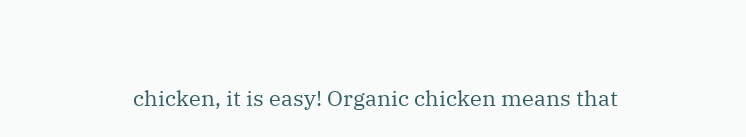chicken, it is easy! Organic chicken means that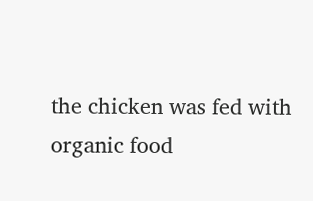the chicken was fed with organic food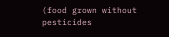(food grown without pesticides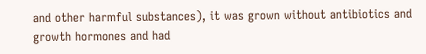and other harmful substances), it was grown without antibiotics and growth hormones and had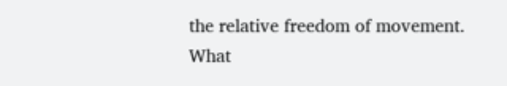the relative freedom of movement. What